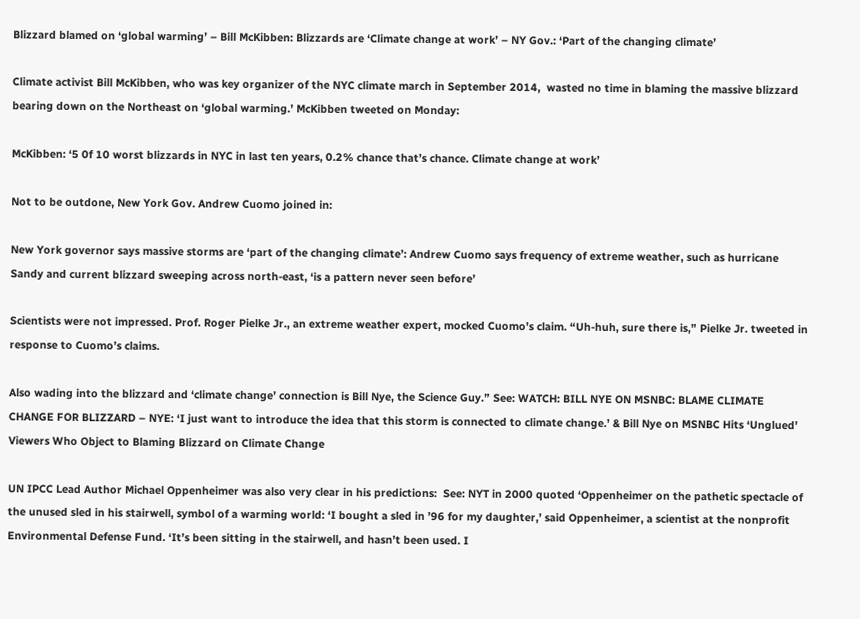Blizzard blamed on ‘global warming’ – Bill McKibben: Blizzards are ‘Climate change at work’ – NY Gov.: ‘Part of the changing climate’

Climate activist Bill McKibben, who was key organizer of the NYC climate march in September 2014,  wasted no time in blaming the massive blizzard bearing down on the Northeast on ‘global warming.’ McKibben tweeted on Monday:

McKibben: ‘5 0f 10 worst blizzards in NYC in last ten years, 0.2% chance that’s chance. Climate change at work’

Not to be outdone, New York Gov. Andrew Cuomo joined in:

New York governor says massive storms are ‘part of the changing climate’: Andrew Cuomo says frequency of extreme weather, such as hurricane Sandy and current blizzard sweeping across north-east, ‘is a pattern never seen before’

Scientists were not impressed. Prof. Roger Pielke Jr., an extreme weather expert, mocked Cuomo’s claim. “Uh-huh, sure there is,” Pielke Jr. tweeted in response to Cuomo’s claims.

Also wading into the blizzard and ‘climate change’ connection is Bill Nye, the Science Guy.” See: WATCH: BILL NYE ON MSNBC: BLAME CLIMATE CHANGE FOR BLIZZARD – NYE: ‘I just want to introduce the idea that this storm is connected to climate change.’ & Bill Nye on MSNBC Hits ‘Unglued’ Viewers Who Object to Blaming Blizzard on Climate Change

UN IPCC Lead Author Michael Oppenheimer was also very clear in his predictions:  See: NYT in 2000 quoted ‘Oppenheimer on the pathetic spectacle of the unused sled in his stairwell, symbol of a warming world: ‘I bought a sled in ’96 for my daughter,’ said Oppenheimer, a scientist at the nonprofit Environmental Defense Fund. ‘It’s been sitting in the stairwell, and hasn’t been used. I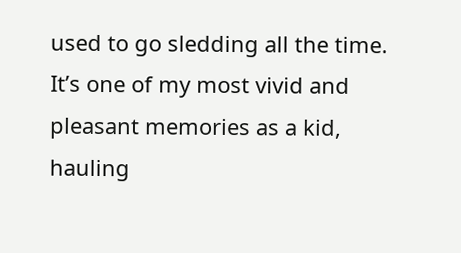used to go sledding all the time. It’s one of my most vivid and pleasant memories as a kid, hauling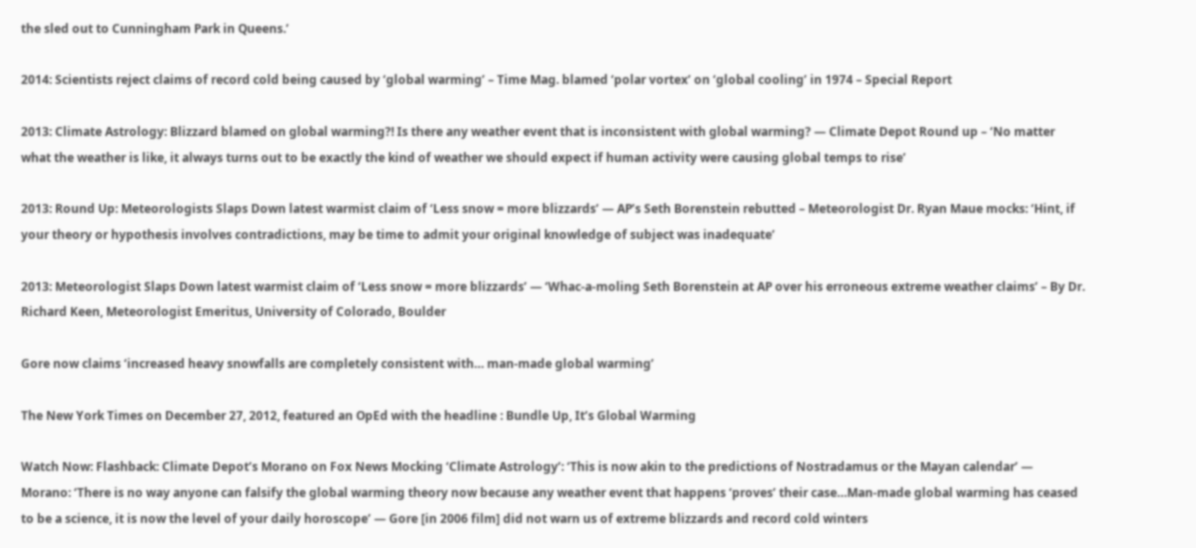the sled out to Cunningham Park in Queens.’

2014: Scientists reject claims of record cold being caused by ‘global warming’ – Time Mag. blamed ‘polar vortex’ on ‘global cooling’ in 1974 – Special Report

2013: Climate Astrology: Blizzard blamed on global warming?! Is there any weather event that is inconsistent with global warming? — Climate Depot Round up – ‘No matter what the weather is like, it always turns out to be exactly the kind of weather we should expect if human activity were causing global temps to rise’

2013: Round Up: Meteorologists Slaps Down latest warmist claim of ‘Less snow = more blizzards’ — AP’s Seth Borenstein rebutted – Meteorologist Dr. Ryan Maue mocks: ‘Hint, if your theory or hypothesis involves contradictions, may be time to admit your original knowledge of subject was inadequate’

2013: Meteorologist Slaps Down latest warmist claim of ‘Less snow = more blizzards’ — ‘Whac-a-moling Seth Borenstein at AP over his erroneous extreme weather claims’ – By Dr. Richard Keen, Meteorologist Emeritus, University of Colorado, Boulder

Gore now claims ‘increased heavy snowfalls are completely consistent with… man-made global warming’

The New York Times on December 27, 2012, featured an OpEd with the headline : Bundle Up, It’s Global Warming

Watch Now: Flashback: Climate Depot’s Morano on Fox News Mocking ‘Climate Astrology’: ‘This is now akin to the predictions of Nostradamus or the Mayan calendar’ — Morano: ‘There is no way anyone can falsify the global warming theory now because any weather event that happens ‘proves’ their case…Man-made global warming has ceased to be a science, it is now the level of your daily horoscope’ — Gore [in 2006 film] did not warn us of extreme blizzards and record cold winters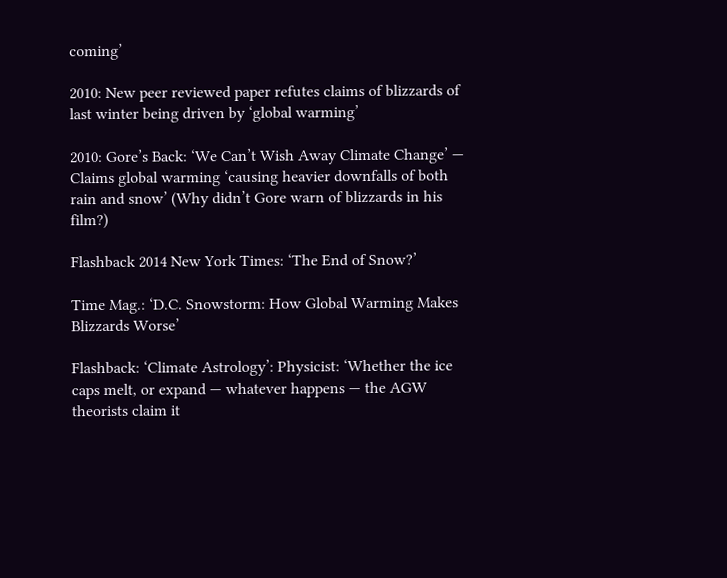coming’

2010: New peer reviewed paper refutes claims of blizzards of last winter being driven by ‘global warming’

2010: Gore’s Back: ‘We Can’t Wish Away Climate Change’ — Claims global warming ‘causing heavier downfalls of both rain and snow’ (Why didn’t Gore warn of blizzards in his film?)

Flashback 2014 New York Times: ‘The End of Snow?’

Time Mag.: ‘D.C. Snowstorm: How Global Warming Makes Blizzards Worse’

Flashback: ‘Climate Astrology’: Physicist: ‘Whether the ice caps melt, or expand — whatever happens — the AGW theorists claim it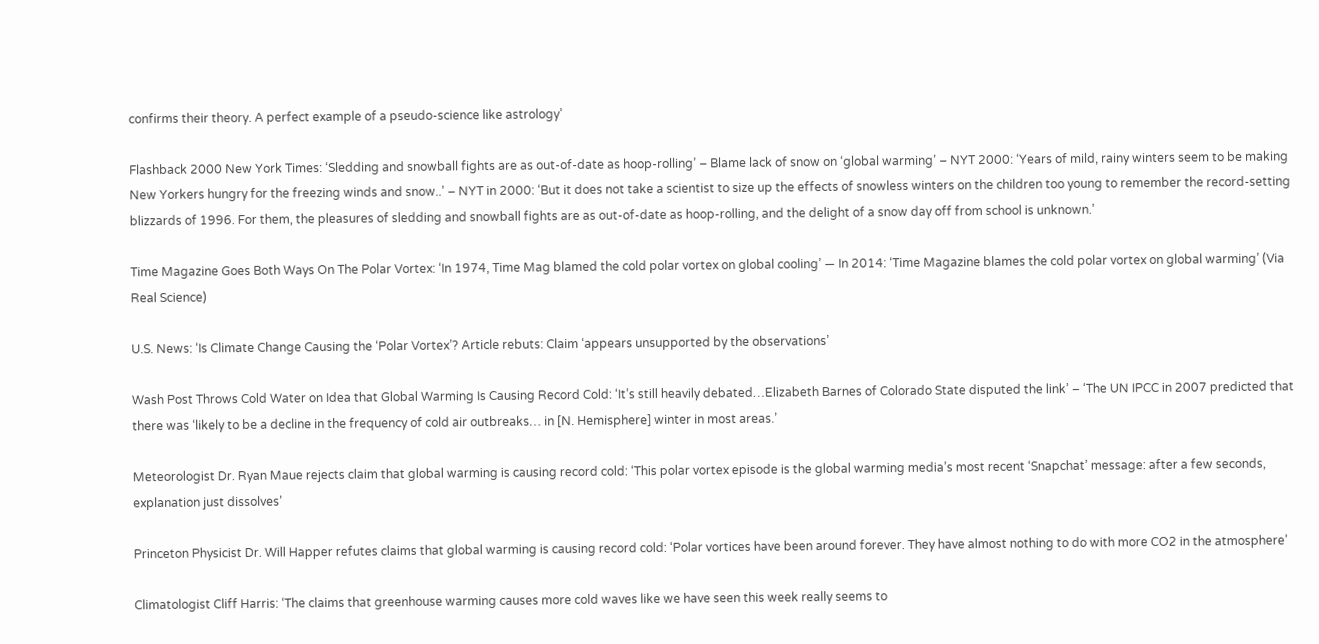confirms their theory. A perfect example of a pseudo-science like astrology’

Flashback 2000 New York Times: ‘Sledding and snowball fights are as out-of-date as hoop-rolling’ – Blame lack of snow on ‘global warming’ – NYT 2000: ‘Years of mild, rainy winters seem to be making New Yorkers hungry for the freezing winds and snow..’ – NYT in 2000: ‘But it does not take a scientist to size up the effects of snowless winters on the children too young to remember the record-setting blizzards of 1996. For them, the pleasures of sledding and snowball fights are as out-of-date as hoop-rolling, and the delight of a snow day off from school is unknown.’

Time Magazine Goes Both Ways On The Polar Vortex: ‘In 1974, Time Mag blamed the cold polar vortex on global cooling’ — In 2014: ‘Time Magazine blames the cold polar vortex on global warming’ (Via Real Science)

U.S. News: ‘Is Climate Change Causing the ‘Polar Vortex’? Article rebuts: Claim ‘appears unsupported by the observations’

Wash Post Throws Cold Water on Idea that Global Warming Is Causing Record Cold: ‘It’s still heavily debated…Elizabeth Barnes of Colorado State disputed the link’ – ‘The UN IPCC in 2007 predicted that there was ‘likely to be a decline in the frequency of cold air outbreaks… in [N. Hemisphere] winter in most areas.’

Meteorologist Dr. Ryan Maue rejects claim that global warming is causing record cold: ‘This polar vortex episode is the global warming media’s most recent ‘Snapchat’ message: after a few seconds, explanation just dissolves’

Princeton Physicist Dr. Will Happer refutes claims that global warming is causing record cold: ‘Polar vortices have been around forever. They have almost nothing to do with more CO2 in the atmosphere’

Climatologist Cliff Harris: ‘The claims that greenhouse warming causes more cold waves like we have seen this week really seems to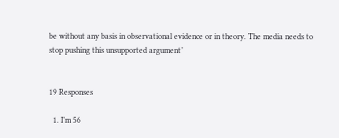be without any basis in observational evidence or in theory. The media needs to stop pushing this unsupported argument’


19 Responses

  1. I’m 56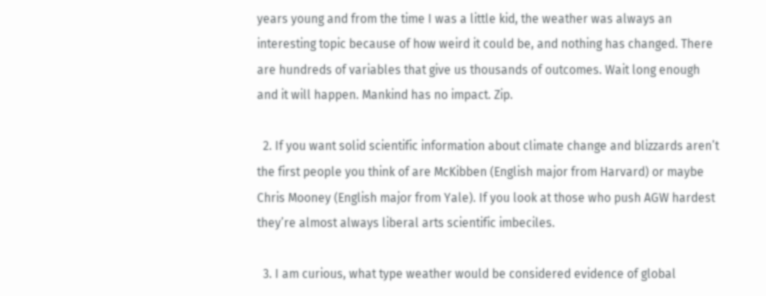years young and from the time I was a little kid, the weather was always an interesting topic because of how weird it could be, and nothing has changed. There are hundreds of variables that give us thousands of outcomes. Wait long enough and it will happen. Mankind has no impact. Zip.

  2. If you want solid scientific information about climate change and blizzards aren’t the first people you think of are McKibben (English major from Harvard) or maybe Chris Mooney (English major from Yale). If you look at those who push AGW hardest they’re almost always liberal arts scientific imbeciles.

  3. I am curious, what type weather would be considered evidence of global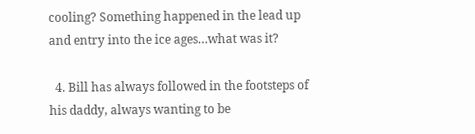cooling? Something happened in the lead up and entry into the ice ages…what was it?

  4. Bill has always followed in the footsteps of his daddy, always wanting to be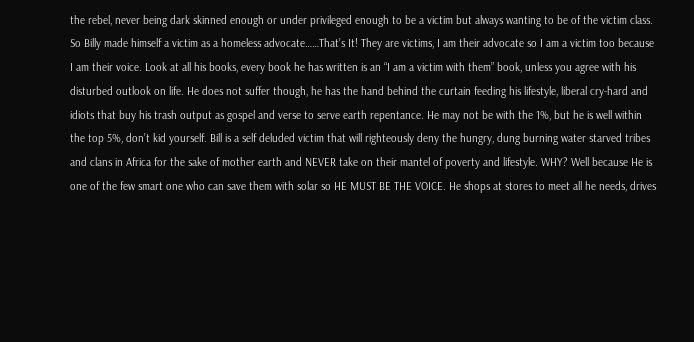the rebel, never being dark skinned enough or under privileged enough to be a victim but always wanting to be of the victim class. So Billy made himself a victim as a homeless advocate……That’s It! They are victims, I am their advocate so I am a victim too because I am their voice. Look at all his books, every book he has written is an “I am a victim with them” book, unless you agree with his disturbed outlook on life. He does not suffer though, he has the hand behind the curtain feeding his lifestyle, liberal cry-hard and idiots that buy his trash output as gospel and verse to serve earth repentance. He may not be with the 1%, but he is well within the top 5%, don’t kid yourself. Bill is a self deluded victim that will righteously deny the hungry, dung burning water starved tribes and clans in Africa for the sake of mother earth and NEVER take on their mantel of poverty and lifestyle. WHY? Well because He is one of the few smart one who can save them with solar so HE MUST BE THE VOICE. He shops at stores to meet all he needs, drives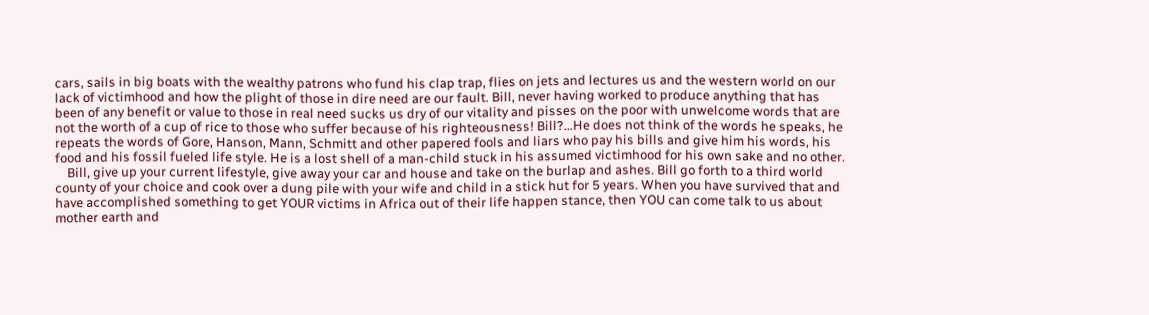cars, sails in big boats with the wealthy patrons who fund his clap trap, flies on jets and lectures us and the western world on our lack of victimhood and how the plight of those in dire need are our fault. Bill, never having worked to produce anything that has been of any benefit or value to those in real need sucks us dry of our vitality and pisses on the poor with unwelcome words that are not the worth of a cup of rice to those who suffer because of his righteousness! Bill?…He does not think of the words he speaks, he repeats the words of Gore, Hanson, Mann, Schmitt and other papered fools and liars who pay his bills and give him his words, his food and his fossil fueled life style. He is a lost shell of a man-child stuck in his assumed victimhood for his own sake and no other.
    Bill, give up your current lifestyle, give away your car and house and take on the burlap and ashes. Bill go forth to a third world county of your choice and cook over a dung pile with your wife and child in a stick hut for 5 years. When you have survived that and have accomplished something to get YOUR victims in Africa out of their life happen stance, then YOU can come talk to us about mother earth and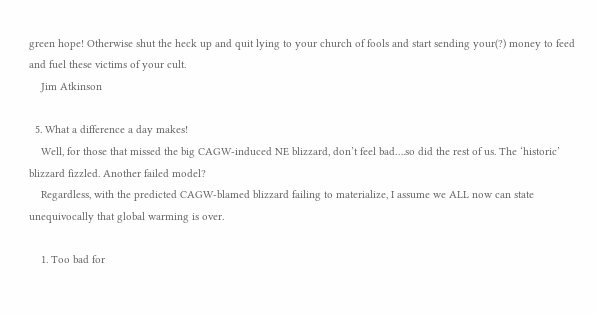green hope! Otherwise shut the heck up and quit lying to your church of fools and start sending your(?) money to feed and fuel these victims of your cult.
    Jim Atkinson

  5. What a difference a day makes!
    Well, for those that missed the big CAGW-induced NE blizzard, don’t feel bad….so did the rest of us. The ‘historic’ blizzard fizzled. Another failed model?
    Regardless, with the predicted CAGW-blamed blizzard failing to materialize, I assume we ALL now can state unequivocally that global warming is over.

    1. Too bad for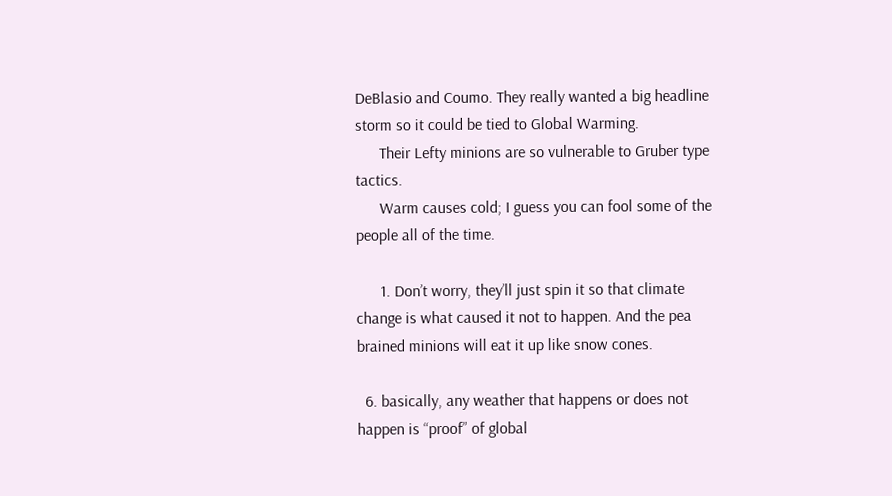DeBlasio and Coumo. They really wanted a big headline storm so it could be tied to Global Warming.
      Their Lefty minions are so vulnerable to Gruber type tactics.
      Warm causes cold; I guess you can fool some of the people all of the time.

      1. Don’t worry, they’ll just spin it so that climate change is what caused it not to happen. And the pea brained minions will eat it up like snow cones.

  6. basically, any weather that happens or does not happen is “proof” of global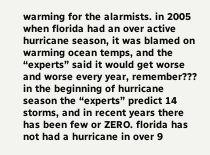warming for the alarmists. in 2005 when florida had an over active hurricane season, it was blamed on warming ocean temps, and the “experts” said it would get worse and worse every year, remember??? in the beginning of hurricane season the “experts” predict 14 storms, and in recent years there has been few or ZERO. florida has not had a hurricane in over 9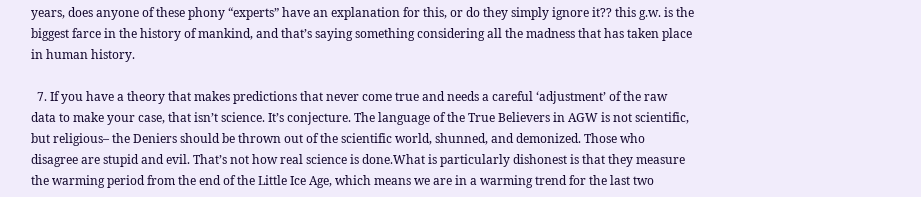years, does anyone of these phony “experts” have an explanation for this, or do they simply ignore it?? this g.w. is the biggest farce in the history of mankind, and that’s saying something considering all the madness that has taken place in human history.

  7. If you have a theory that makes predictions that never come true and needs a careful ‘adjustment’ of the raw data to make your case, that isn’t science. It’s conjecture. The language of the True Believers in AGW is not scientific, but religious– the Deniers should be thrown out of the scientific world, shunned, and demonized. Those who disagree are stupid and evil. That’s not how real science is done.What is particularly dishonest is that they measure the warming period from the end of the Little Ice Age, which means we are in a warming trend for the last two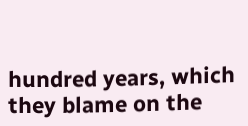hundred years, which they blame on the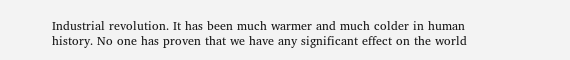Industrial revolution. It has been much warmer and much colder in human history. No one has proven that we have any significant effect on the world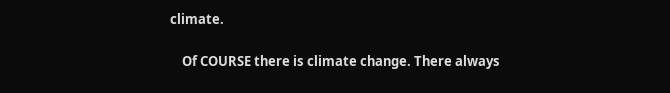climate.

    Of COURSE there is climate change. There always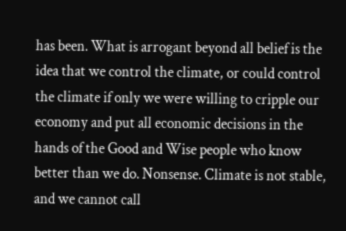has been. What is arrogant beyond all belief is the idea that we control the climate, or could control the climate if only we were willing to cripple our economy and put all economic decisions in the hands of the Good and Wise people who know better than we do. Nonsense. Climate is not stable, and we cannot call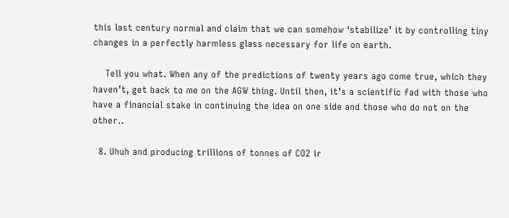this last century normal and claim that we can somehow ‘stabilize’ it by controlling tiny changes in a perfectly harmless glass necessary for life on earth.

    Tell you what. When any of the predictions of twenty years ago come true, which they haven’t, get back to me on the AGW thing. Until then, it’s a scientific fad with those who have a financial stake in continuing the idea on one side and those who do not on the other..

  8. Uhuh and producing trillions of tonnes of CO2 ir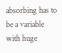absorbing has to be a variable with huge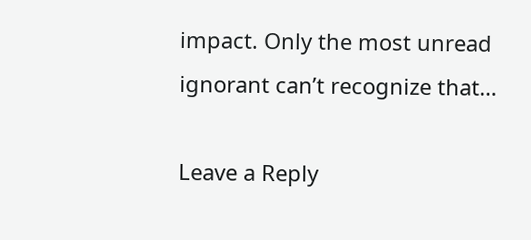impact. Only the most unread ignorant can’t recognize that…

Leave a Reply